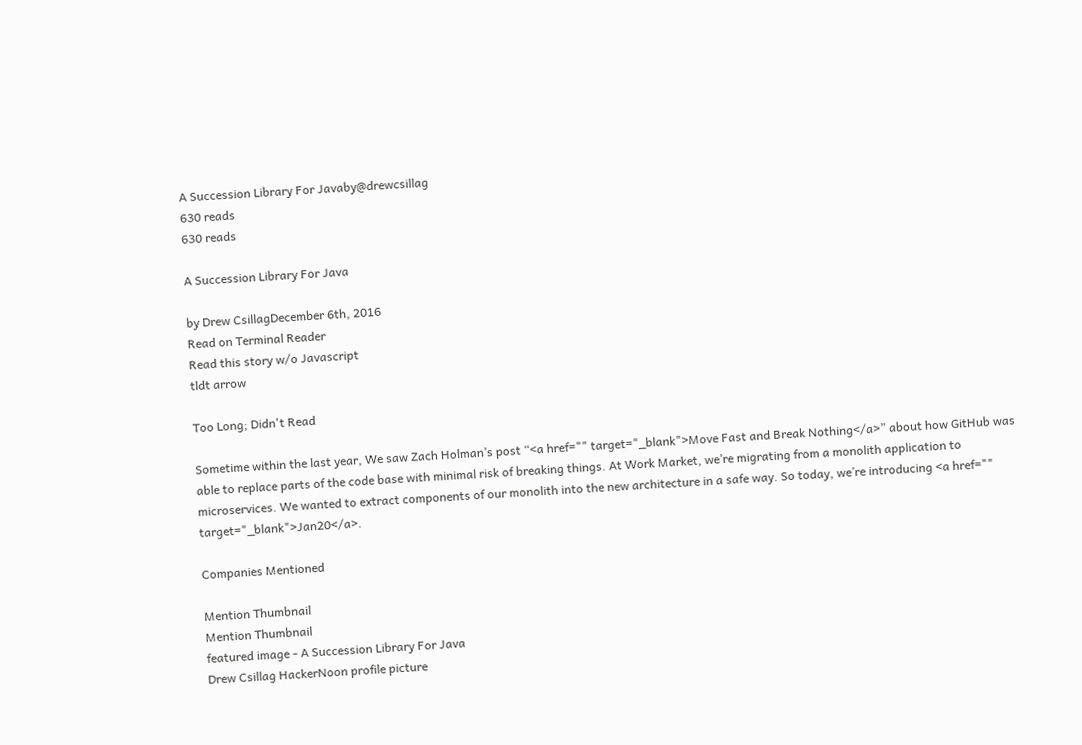A Succession Library For Javaby@drewcsillag
630 reads
630 reads

A Succession Library For Java

by Drew CsillagDecember 6th, 2016
Read on Terminal Reader
Read this story w/o Javascript
tldt arrow

Too Long; Didn't Read

Sometime within the last year, We saw Zach Holman’s post “<a href="" target="_blank">Move Fast and Break Nothing</a>” about how GitHub was able to replace parts of the code base with minimal risk of breaking things. At Work Market, we’re migrating from a monolith application to microservices. We wanted to extract components of our monolith into the new architecture in a safe way. So today, we’re introducing <a href="" target="_blank">Jan20</a>.

Companies Mentioned

Mention Thumbnail
Mention Thumbnail
featured image - A Succession Library For Java
Drew Csillag HackerNoon profile picture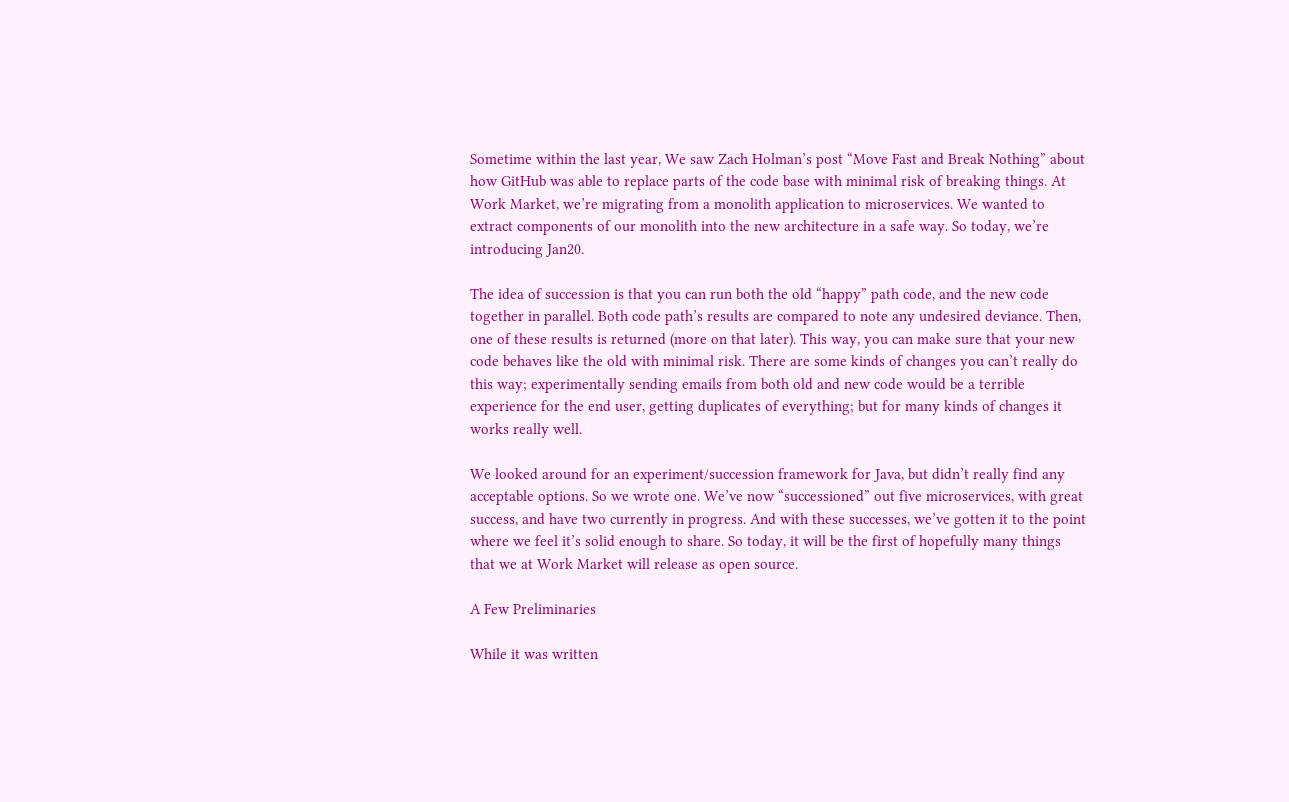Sometime within the last year, We saw Zach Holman’s post “Move Fast and Break Nothing” about how GitHub was able to replace parts of the code base with minimal risk of breaking things. At Work Market, we’re migrating from a monolith application to microservices. We wanted to extract components of our monolith into the new architecture in a safe way. So today, we’re introducing Jan20.

The idea of succession is that you can run both the old “happy” path code, and the new code together in parallel. Both code path’s results are compared to note any undesired deviance. Then, one of these results is returned (more on that later). This way, you can make sure that your new code behaves like the old with minimal risk. There are some kinds of changes you can’t really do this way; experimentally sending emails from both old and new code would be a terrible experience for the end user, getting duplicates of everything; but for many kinds of changes it works really well.

We looked around for an experiment/succession framework for Java, but didn’t really find any acceptable options. So we wrote one. We’ve now “successioned” out five microservices, with great success, and have two currently in progress. And with these successes, we’ve gotten it to the point where we feel it’s solid enough to share. So today, it will be the first of hopefully many things that we at Work Market will release as open source.

A Few Preliminaries

While it was written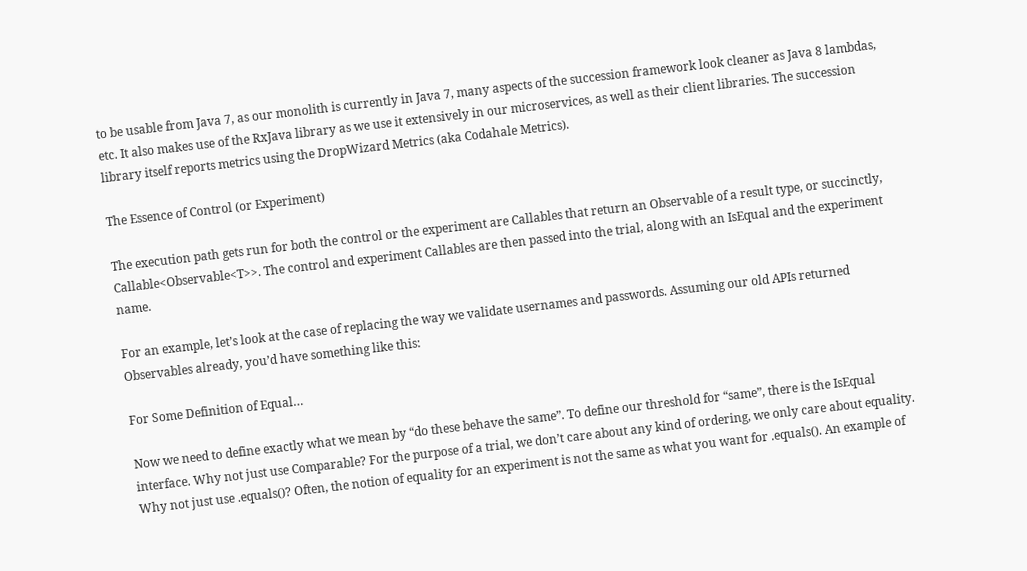to be usable from Java 7, as our monolith is currently in Java 7, many aspects of the succession framework look cleaner as Java 8 lambdas, etc. It also makes use of the RxJava library as we use it extensively in our microservices, as well as their client libraries. The succession library itself reports metrics using the DropWizard Metrics (aka Codahale Metrics).

The Essence of Control (or Experiment)

The execution path gets run for both the control or the experiment are Callables that return an Observable of a result type, or succinctly, Callable<Observable<T>>. The control and experiment Callables are then passed into the trial, along with an IsEqual and the experiment name.

For an example, let’s look at the case of replacing the way we validate usernames and passwords. Assuming our old APIs returned Observables already, you’d have something like this:

For Some Definition of Equal…

Now we need to define exactly what we mean by “do these behave the same”. To define our threshold for “same”, there is the IsEqual interface. Why not just use Comparable? For the purpose of a trial, we don’t care about any kind of ordering, we only care about equality. Why not just use .equals()? Often, the notion of equality for an experiment is not the same as what you want for .equals(). An example of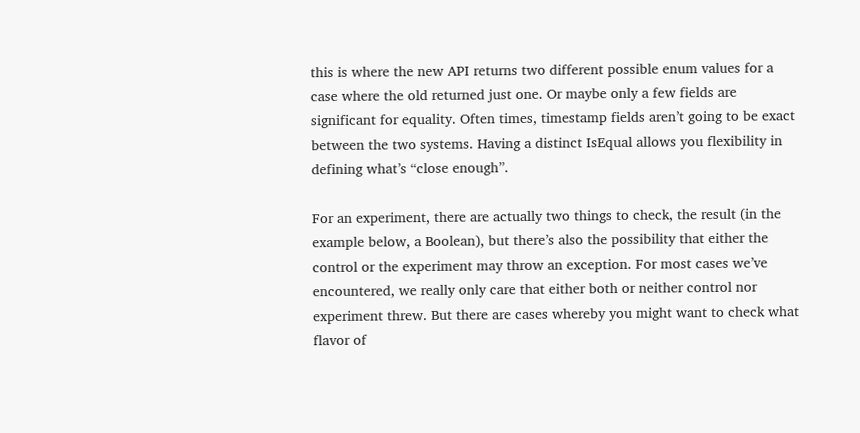this is where the new API returns two different possible enum values for a case where the old returned just one. Or maybe only a few fields are significant for equality. Often times, timestamp fields aren’t going to be exact between the two systems. Having a distinct IsEqual allows you flexibility in defining what’s “close enough”.

For an experiment, there are actually two things to check, the result (in the example below, a Boolean), but there’s also the possibility that either the control or the experiment may throw an exception. For most cases we’ve encountered, we really only care that either both or neither control nor experiment threw. But there are cases whereby you might want to check what flavor of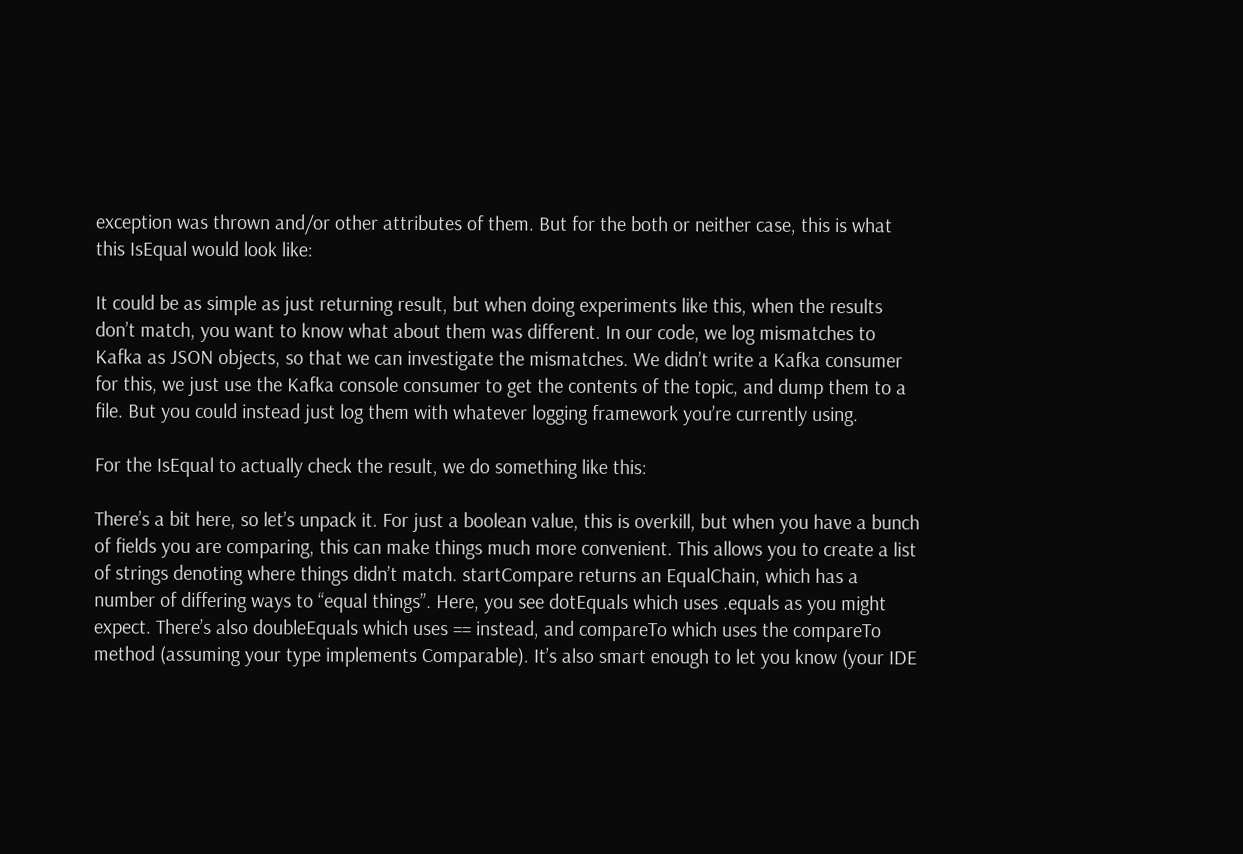exception was thrown and/or other attributes of them. But for the both or neither case, this is what this IsEqual would look like:

It could be as simple as just returning result, but when doing experiments like this, when the results don’t match, you want to know what about them was different. In our code, we log mismatches to Kafka as JSON objects, so that we can investigate the mismatches. We didn’t write a Kafka consumer for this, we just use the Kafka console consumer to get the contents of the topic, and dump them to a file. But you could instead just log them with whatever logging framework you’re currently using.

For the IsEqual to actually check the result, we do something like this:

There’s a bit here, so let’s unpack it. For just a boolean value, this is overkill, but when you have a bunch of fields you are comparing, this can make things much more convenient. This allows you to create a list of strings denoting where things didn’t match. startCompare returns an EqualChain, which has a number of differing ways to “equal things”. Here, you see dotEquals which uses .equals as you might expect. There’s also doubleEquals which uses == instead, and compareTo which uses the compareTo method (assuming your type implements Comparable). It’s also smart enough to let you know (your IDE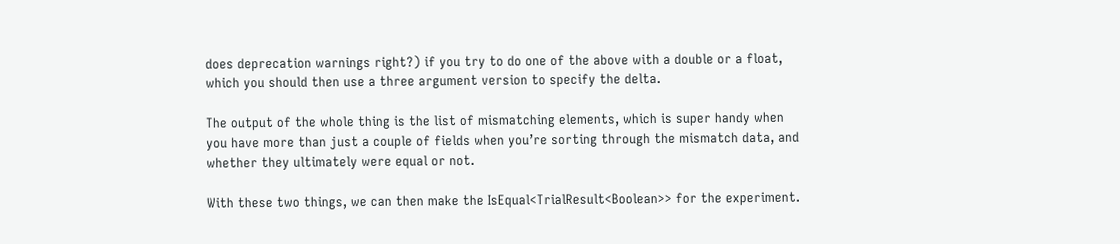does deprecation warnings right?) if you try to do one of the above with a double or a float, which you should then use a three argument version to specify the delta.

The output of the whole thing is the list of mismatching elements, which is super handy when you have more than just a couple of fields when you’re sorting through the mismatch data, and whether they ultimately were equal or not.

With these two things, we can then make the IsEqual<TrialResult<Boolean>> for the experiment.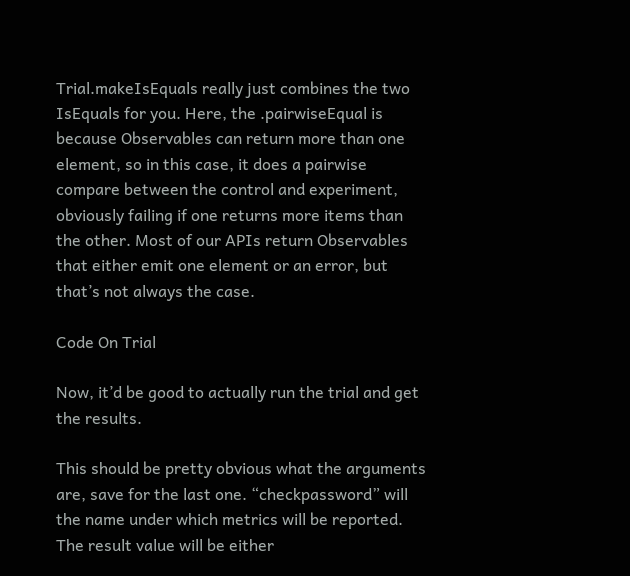Trial.makeIsEquals really just combines the two IsEquals for you. Here, the .pairwiseEqual is because Observables can return more than one element, so in this case, it does a pairwise compare between the control and experiment, obviously failing if one returns more items than the other. Most of our APIs return Observables that either emit one element or an error, but that’s not always the case.

Code On Trial

Now, it’d be good to actually run the trial and get the results.

This should be pretty obvious what the arguments are, save for the last one. “checkpassword” will the name under which metrics will be reported. The result value will be either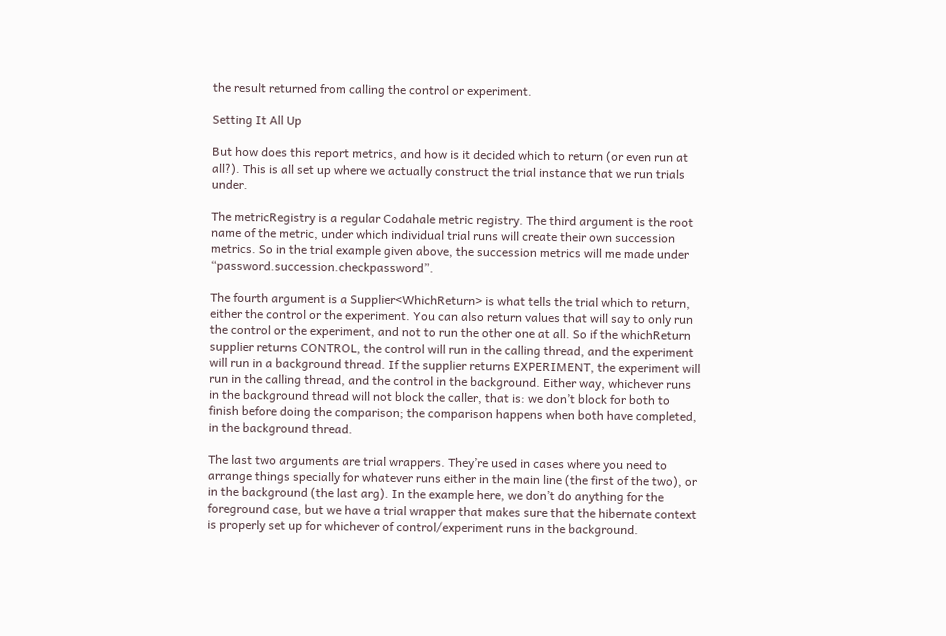the result returned from calling the control or experiment.

Setting It All Up

But how does this report metrics, and how is it decided which to return (or even run at all?). This is all set up where we actually construct the trial instance that we run trials under.

The metricRegistry is a regular Codahale metric registry. The third argument is the root name of the metric, under which individual trial runs will create their own succession metrics. So in the trial example given above, the succession metrics will me made under “password.succession.checkpassword”.

The fourth argument is a Supplier<WhichReturn> is what tells the trial which to return, either the control or the experiment. You can also return values that will say to only run the control or the experiment, and not to run the other one at all. So if the whichReturn supplier returns CONTROL, the control will run in the calling thread, and the experiment will run in a background thread. If the supplier returns EXPERIMENT, the experiment will run in the calling thread, and the control in the background. Either way, whichever runs in the background thread will not block the caller, that is: we don’t block for both to finish before doing the comparison; the comparison happens when both have completed, in the background thread.

The last two arguments are trial wrappers. They’re used in cases where you need to arrange things specially for whatever runs either in the main line (the first of the two), or in the background (the last arg). In the example here, we don’t do anything for the foreground case, but we have a trial wrapper that makes sure that the hibernate context is properly set up for whichever of control/experiment runs in the background.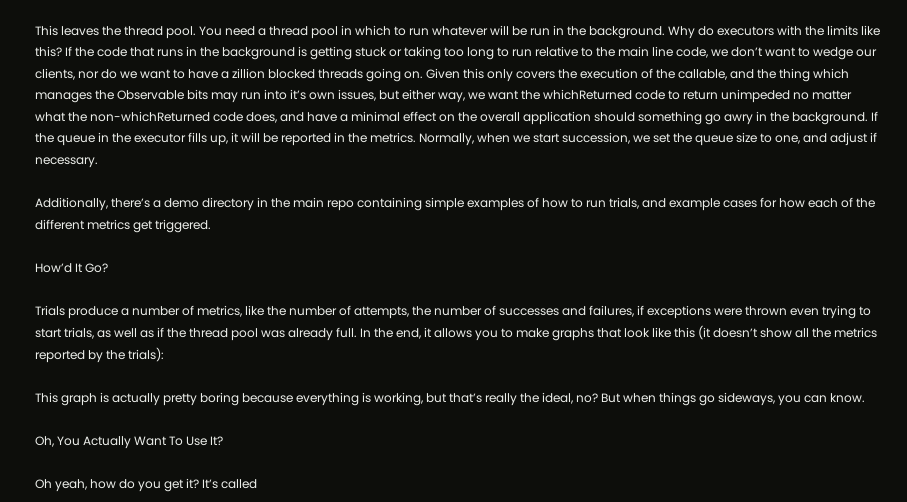This leaves the thread pool. You need a thread pool in which to run whatever will be run in the background. Why do executors with the limits like this? If the code that runs in the background is getting stuck or taking too long to run relative to the main line code, we don’t want to wedge our clients, nor do we want to have a zillion blocked threads going on. Given this only covers the execution of the callable, and the thing which manages the Observable bits may run into it’s own issues, but either way, we want the whichReturned code to return unimpeded no matter what the non-whichReturned code does, and have a minimal effect on the overall application should something go awry in the background. If the queue in the executor fills up, it will be reported in the metrics. Normally, when we start succession, we set the queue size to one, and adjust if necessary.

Additionally, there’s a demo directory in the main repo containing simple examples of how to run trials, and example cases for how each of the different metrics get triggered.

How’d It Go?

Trials produce a number of metrics, like the number of attempts, the number of successes and failures, if exceptions were thrown even trying to start trials, as well as if the thread pool was already full. In the end, it allows you to make graphs that look like this (it doesn’t show all the metrics reported by the trials):

This graph is actually pretty boring because everything is working, but that’s really the ideal, no? But when things go sideways, you can know.

Oh, You Actually Want To Use It?

Oh yeah, how do you get it? It’s called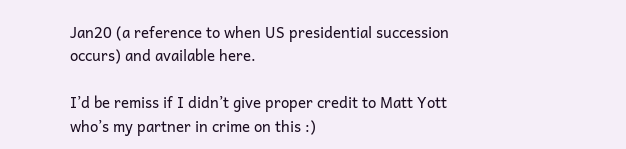Jan20 (a reference to when US presidential succession occurs) and available here.

I’d be remiss if I didn’t give proper credit to Matt Yott who’s my partner in crime on this :)